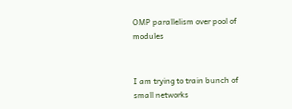OMP parallelism over pool of modules


I am trying to train bunch of small networks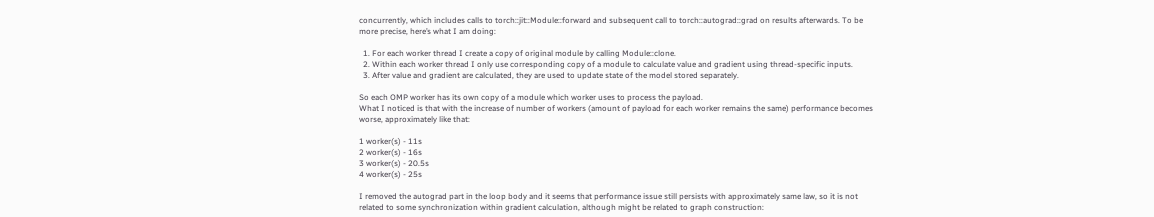concurrently, which includes calls to torch::jit::Module::forward and subsequent call to torch::autograd::grad on results afterwards. To be more precise, here’s what I am doing:

  1. For each worker thread I create a copy of original module by calling Module::clone.
  2. Within each worker thread I only use corresponding copy of a module to calculate value and gradient using thread-specific inputs.
  3. After value and gradient are calculated, they are used to update state of the model stored separately.

So each OMP worker has its own copy of a module which worker uses to process the payload.
What I noticed is that with the increase of number of workers (amount of payload for each worker remains the same) performance becomes worse, approximately like that:

1 worker(s) - 11s
2 worker(s) - 16s
3 worker(s) - 20.5s
4 worker(s) - 25s

I removed the autograd part in the loop body and it seems that performance issue still persists with approximately same law, so it is not related to some synchronization within gradient calculation, although might be related to graph construction: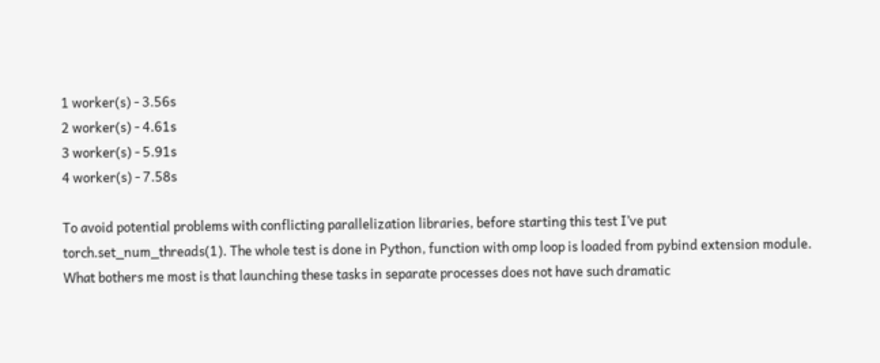1 worker(s) - 3.56s
2 worker(s) - 4.61s
3 worker(s) - 5.91s
4 worker(s) - 7.58s

To avoid potential problems with conflicting parallelization libraries, before starting this test I’ve put torch.set_num_threads(1). The whole test is done in Python, function with omp loop is loaded from pybind extension module.
What bothers me most is that launching these tasks in separate processes does not have such dramatic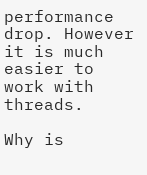performance drop. However it is much easier to work with threads.

Why is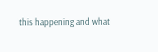this happening and what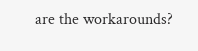are the workarounds?